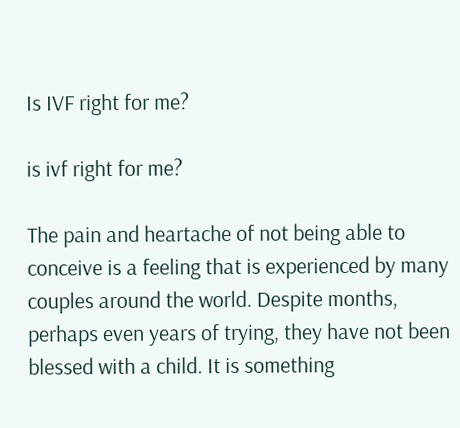Is IVF right for me?

is ivf right for me?

The pain and heartache of not being able to conceive is a feeling that is experienced by many couples around the world. Despite months, perhaps even years of trying, they have not been blessed with a child. It is something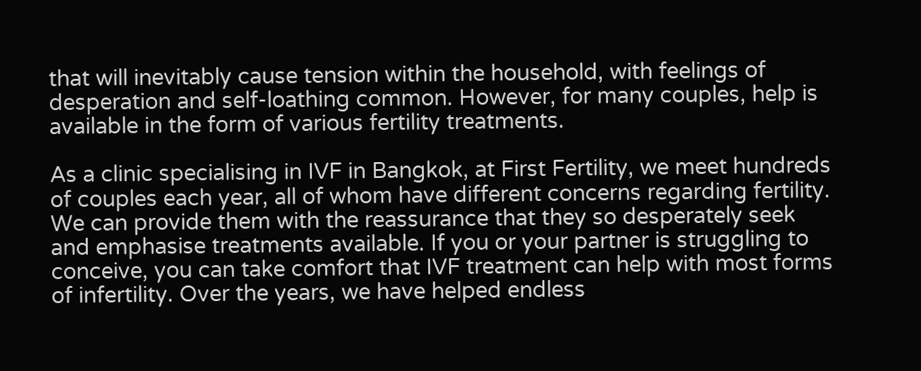that will inevitably cause tension within the household, with feelings of desperation and self-loathing common. However, for many couples, help is available in the form of various fertility treatments.

As a clinic specialising in IVF in Bangkok, at First Fertility, we meet hundreds of couples each year, all of whom have different concerns regarding fertility. We can provide them with the reassurance that they so desperately seek and emphasise treatments available. If you or your partner is struggling to conceive, you can take comfort that IVF treatment can help with most forms of infertility. Over the years, we have helped endless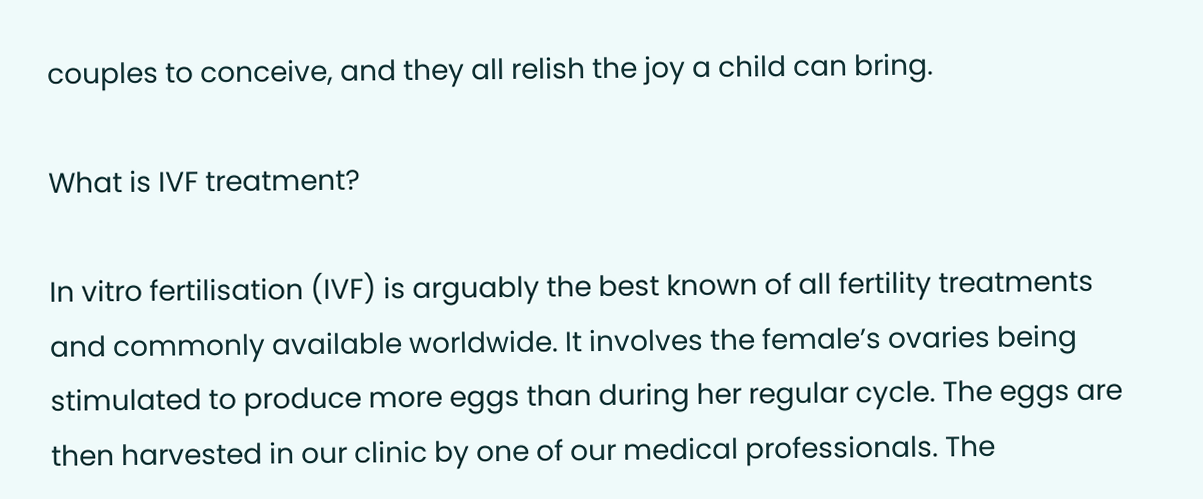couples to conceive, and they all relish the joy a child can bring.

What is IVF treatment?

In vitro fertilisation (IVF) is arguably the best known of all fertility treatments and commonly available worldwide. It involves the female’s ovaries being stimulated to produce more eggs than during her regular cycle. The eggs are then harvested in our clinic by one of our medical professionals. The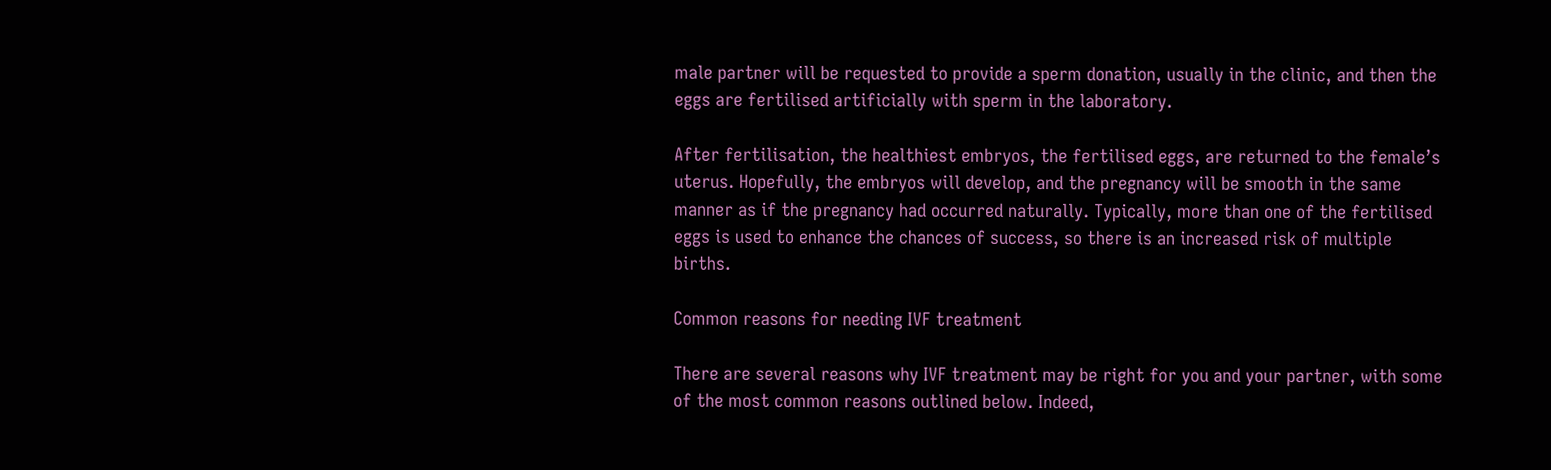male partner will be requested to provide a sperm donation, usually in the clinic, and then the eggs are fertilised artificially with sperm in the laboratory.

After fertilisation, the healthiest embryos, the fertilised eggs, are returned to the female’s uterus. Hopefully, the embryos will develop, and the pregnancy will be smooth in the same manner as if the pregnancy had occurred naturally. Typically, more than one of the fertilised eggs is used to enhance the chances of success, so there is an increased risk of multiple births.

Common reasons for needing IVF treatment

There are several reasons why IVF treatment may be right for you and your partner, with some of the most common reasons outlined below. Indeed,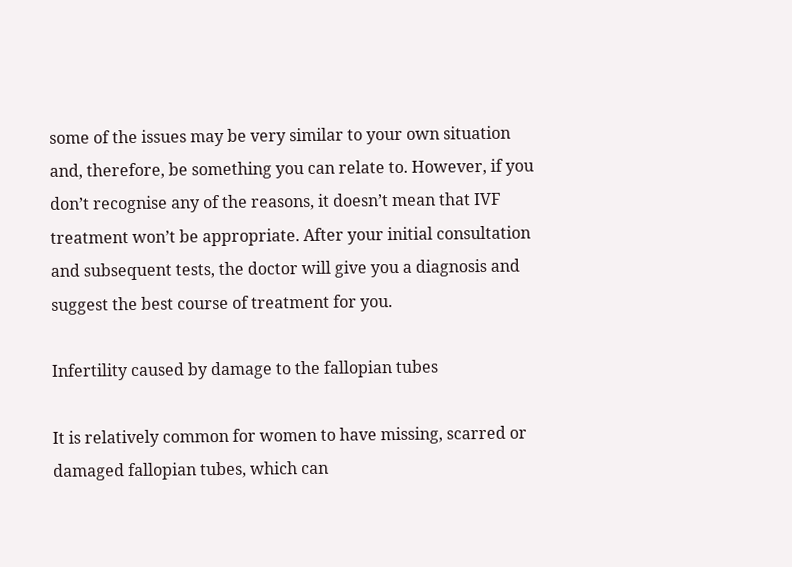some of the issues may be very similar to your own situation and, therefore, be something you can relate to. However, if you don’t recognise any of the reasons, it doesn’t mean that IVF treatment won’t be appropriate. After your initial consultation and subsequent tests, the doctor will give you a diagnosis and suggest the best course of treatment for you.

Infertility caused by damage to the fallopian tubes

It is relatively common for women to have missing, scarred or damaged fallopian tubes, which can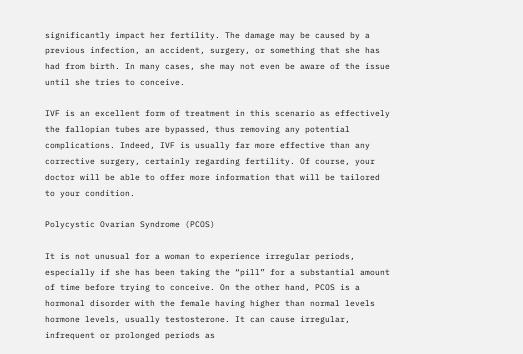significantly impact her fertility. The damage may be caused by a previous infection, an accident, surgery, or something that she has had from birth. In many cases, she may not even be aware of the issue until she tries to conceive.

IVF is an excellent form of treatment in this scenario as effectively the fallopian tubes are bypassed, thus removing any potential complications. Indeed, IVF is usually far more effective than any corrective surgery, certainly regarding fertility. Of course, your doctor will be able to offer more information that will be tailored to your condition.

Polycystic Ovarian Syndrome (PCOS)

It is not unusual for a woman to experience irregular periods, especially if she has been taking the “pill” for a substantial amount of time before trying to conceive. On the other hand, PCOS is a hormonal disorder with the female having higher than normal levels hormone levels, usually testosterone. It can cause irregular, infrequent or prolonged periods as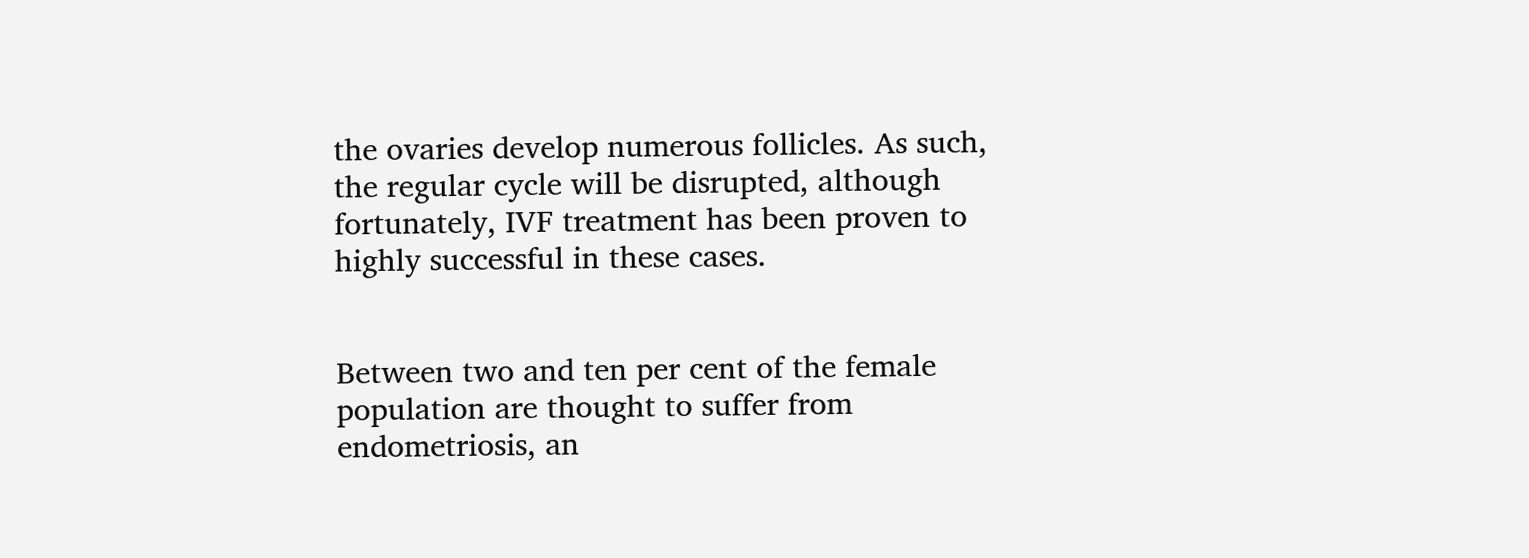the ovaries develop numerous follicles. As such, the regular cycle will be disrupted, although fortunately, IVF treatment has been proven to highly successful in these cases.


Between two and ten per cent of the female population are thought to suffer from endometriosis, an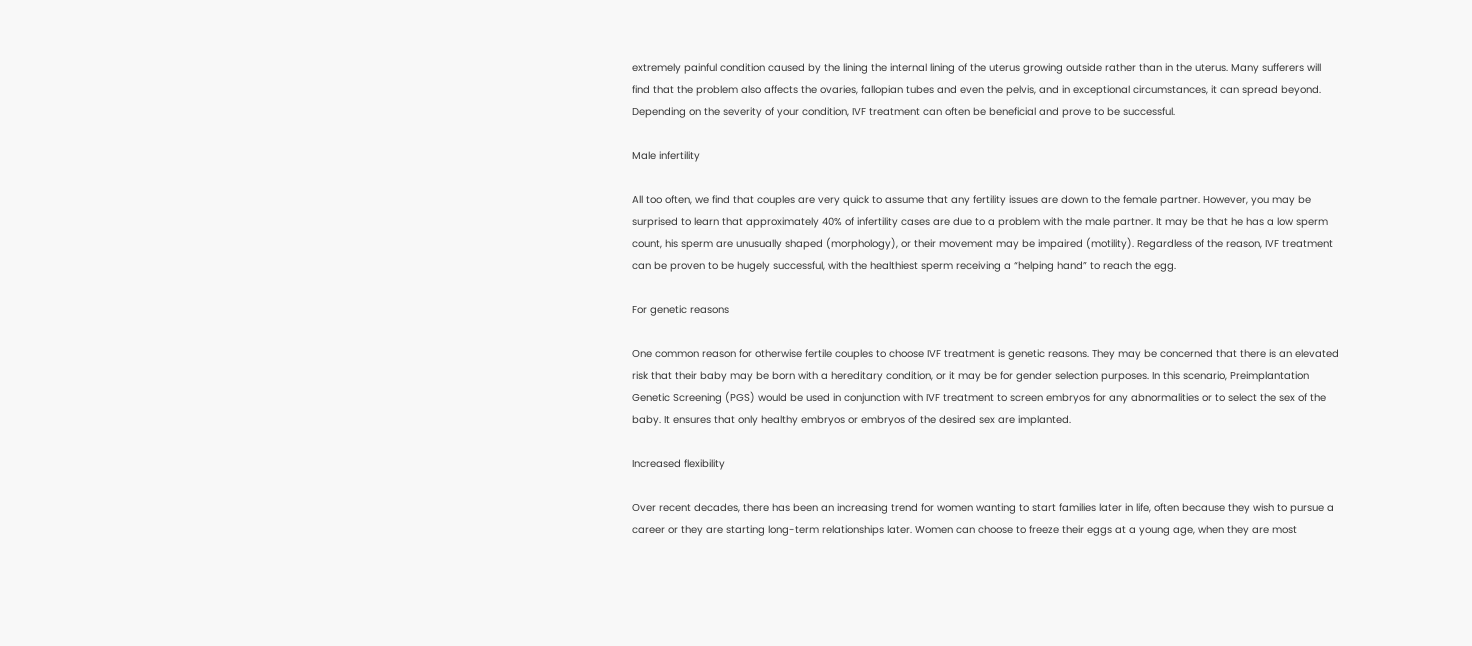extremely painful condition caused by the lining the internal lining of the uterus growing outside rather than in the uterus. Many sufferers will find that the problem also affects the ovaries, fallopian tubes and even the pelvis, and in exceptional circumstances, it can spread beyond. Depending on the severity of your condition, IVF treatment can often be beneficial and prove to be successful.

Male infertility

All too often, we find that couples are very quick to assume that any fertility issues are down to the female partner. However, you may be surprised to learn that approximately 40% of infertility cases are due to a problem with the male partner. It may be that he has a low sperm count, his sperm are unusually shaped (morphology), or their movement may be impaired (motility). Regardless of the reason, IVF treatment can be proven to be hugely successful, with the healthiest sperm receiving a “helping hand” to reach the egg.

For genetic reasons

One common reason for otherwise fertile couples to choose IVF treatment is genetic reasons. They may be concerned that there is an elevated risk that their baby may be born with a hereditary condition, or it may be for gender selection purposes. In this scenario, Preimplantation Genetic Screening (PGS) would be used in conjunction with IVF treatment to screen embryos for any abnormalities or to select the sex of the baby. It ensures that only healthy embryos or embryos of the desired sex are implanted.

Increased flexibility

Over recent decades, there has been an increasing trend for women wanting to start families later in life, often because they wish to pursue a career or they are starting long-term relationships later. Women can choose to freeze their eggs at a young age, when they are most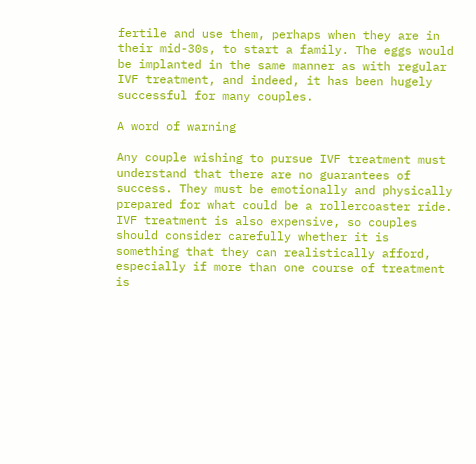fertile and use them, perhaps when they are in their mid-30s, to start a family. The eggs would be implanted in the same manner as with regular IVF treatment, and indeed, it has been hugely successful for many couples.

A word of warning

Any couple wishing to pursue IVF treatment must understand that there are no guarantees of success. They must be emotionally and physically prepared for what could be a rollercoaster ride. IVF treatment is also expensive, so couples should consider carefully whether it is something that they can realistically afford, especially if more than one course of treatment is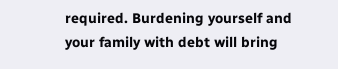required. Burdening yourself and your family with debt will bring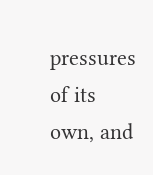pressures of its own, and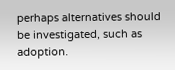perhaps alternatives should be investigated, such as adoption.